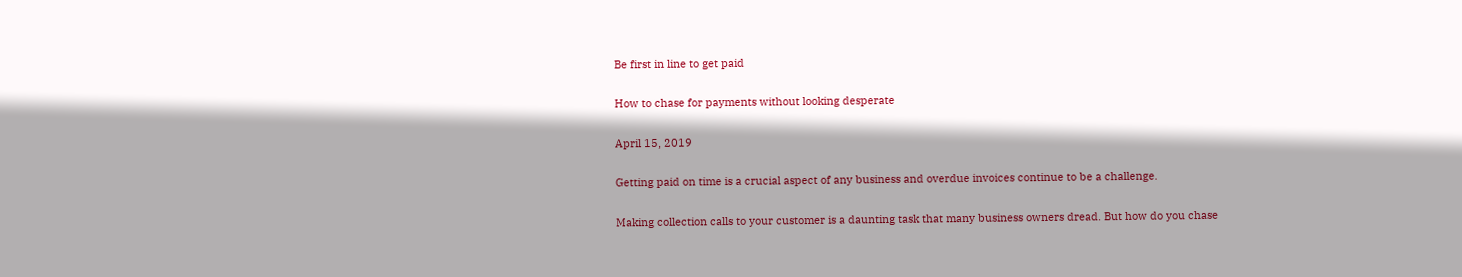Be first in line to get paid

How to chase for payments without looking desperate

April 15, 2019

Getting paid on time is a crucial aspect of any business and overdue invoices continue to be a challenge.

Making collection calls to your customer is a daunting task that many business owners dread. But how do you chase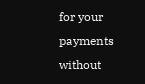for your payments without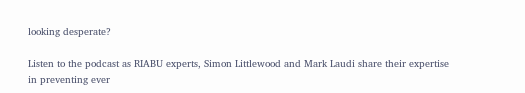looking desperate?

Listen to the podcast as RIABU experts, Simon Littlewood and Mark Laudi share their expertise in preventing ever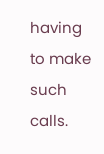having to make such calls.